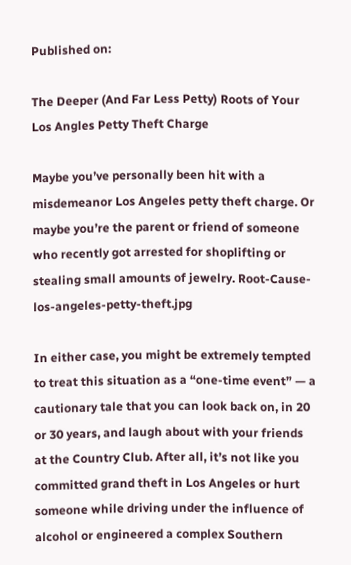Published on:

The Deeper (And Far Less Petty) Roots of Your Los Angles Petty Theft Charge

Maybe you’ve personally been hit with a misdemeanor Los Angeles petty theft charge. Or maybe you’re the parent or friend of someone who recently got arrested for shoplifting or stealing small amounts of jewelry. Root-Cause-los-angeles-petty-theft.jpg

In either case, you might be extremely tempted to treat this situation as a “one-time event” — a cautionary tale that you can look back on, in 20 or 30 years, and laugh about with your friends at the Country Club. After all, it’s not like you committed grand theft in Los Angeles or hurt someone while driving under the influence of alcohol or engineered a complex Southern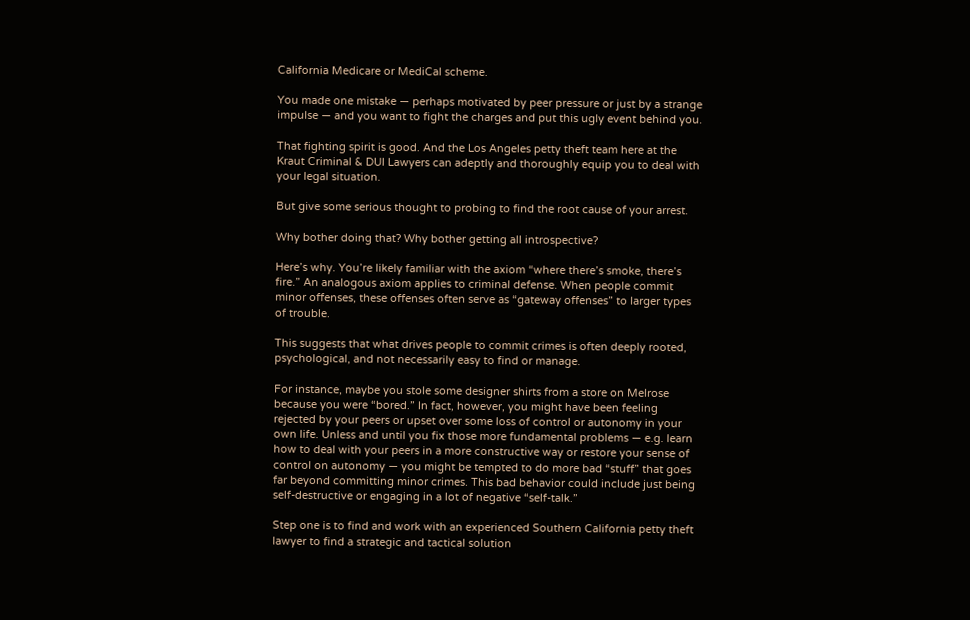California Medicare or MediCal scheme.

You made one mistake — perhaps motivated by peer pressure or just by a strange impulse — and you want to fight the charges and put this ugly event behind you.

That fighting spirit is good. And the Los Angeles petty theft team here at the Kraut Criminal & DUI Lawyers can adeptly and thoroughly equip you to deal with your legal situation.

But give some serious thought to probing to find the root cause of your arrest.

Why bother doing that? Why bother getting all introspective?

Here’s why. You’re likely familiar with the axiom “where there’s smoke, there’s fire.” An analogous axiom applies to criminal defense. When people commit minor offenses, these offenses often serve as “gateway offenses” to larger types of trouble.

This suggests that what drives people to commit crimes is often deeply rooted, psychological, and not necessarily easy to find or manage.

For instance, maybe you stole some designer shirts from a store on Melrose because you were “bored.” In fact, however, you might have been feeling rejected by your peers or upset over some loss of control or autonomy in your own life. Unless and until you fix those more fundamental problems — e.g. learn how to deal with your peers in a more constructive way or restore your sense of control on autonomy — you might be tempted to do more bad “stuff” that goes far beyond committing minor crimes. This bad behavior could include just being self-destructive or engaging in a lot of negative “self-talk.”

Step one is to find and work with an experienced Southern California petty theft lawyer to find a strategic and tactical solution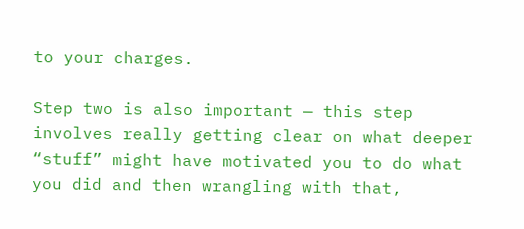to your charges.

Step two is also important — this step involves really getting clear on what deeper “stuff” might have motivated you to do what you did and then wrangling with that,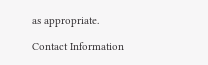as appropriate.

Contact Information